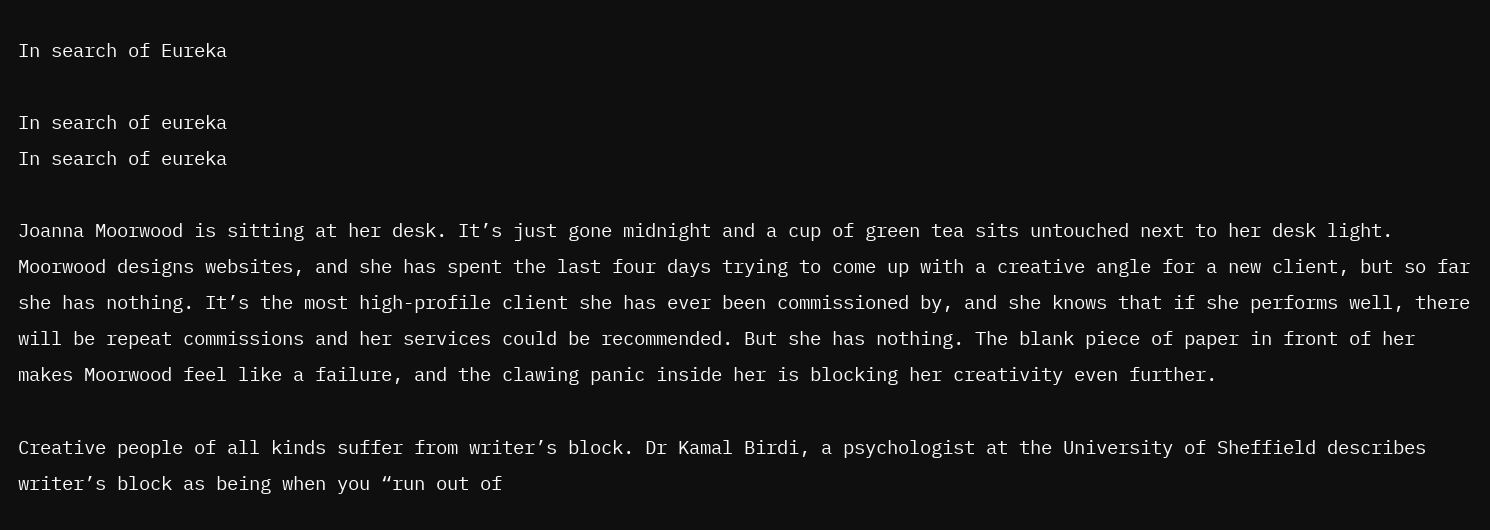In search of Eureka

In search of eureka
In search of eureka

Joanna Moorwood is sitting at her desk. It’s just gone midnight and a cup of green tea sits untouched next to her desk light. Moorwood designs websites, and she has spent the last four days trying to come up with a creative angle for a new client, but so far she has nothing. It’s the most high-profile client she has ever been commissioned by, and she knows that if she performs well, there will be repeat commissions and her services could be recommended. But she has nothing. The blank piece of paper in front of her makes Moorwood feel like a failure, and the clawing panic inside her is blocking her creativity even further.

Creative people of all kinds suffer from writer’s block. Dr Kamal Birdi, a psychologist at the University of Sheffield describes writer’s block as being when you “run out of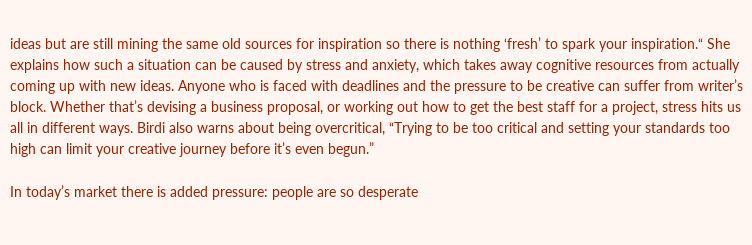ideas but are still mining the same old sources for inspiration so there is nothing ‘fresh’ to spark your inspiration.“ She explains how such a situation can be caused by stress and anxiety, which takes away cognitive resources from actually coming up with new ideas. Anyone who is faced with deadlines and the pressure to be creative can suffer from writer’s block. Whether that’s devising a business proposal, or working out how to get the best staff for a project, stress hits us all in different ways. Birdi also warns about being overcritical, “Trying to be too critical and setting your standards too high can limit your creative journey before it’s even begun.”

In today’s market there is added pressure: people are so desperate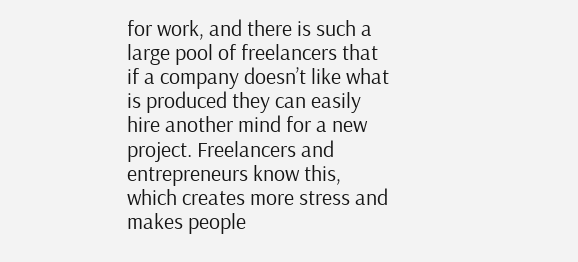for work, and there is such a large pool of freelancers that if a company doesn’t like what is produced they can easily hire another mind for a new project. Freelancers and entrepreneurs know this, which creates more stress and makes people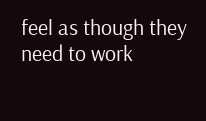feel as though they need to work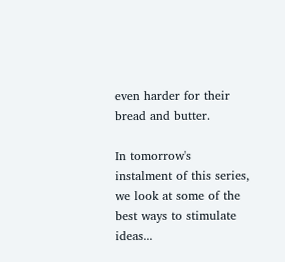even harder for their bread and butter.

In tomorrow's instalment of this series, we look at some of the best ways to stimulate ideas...